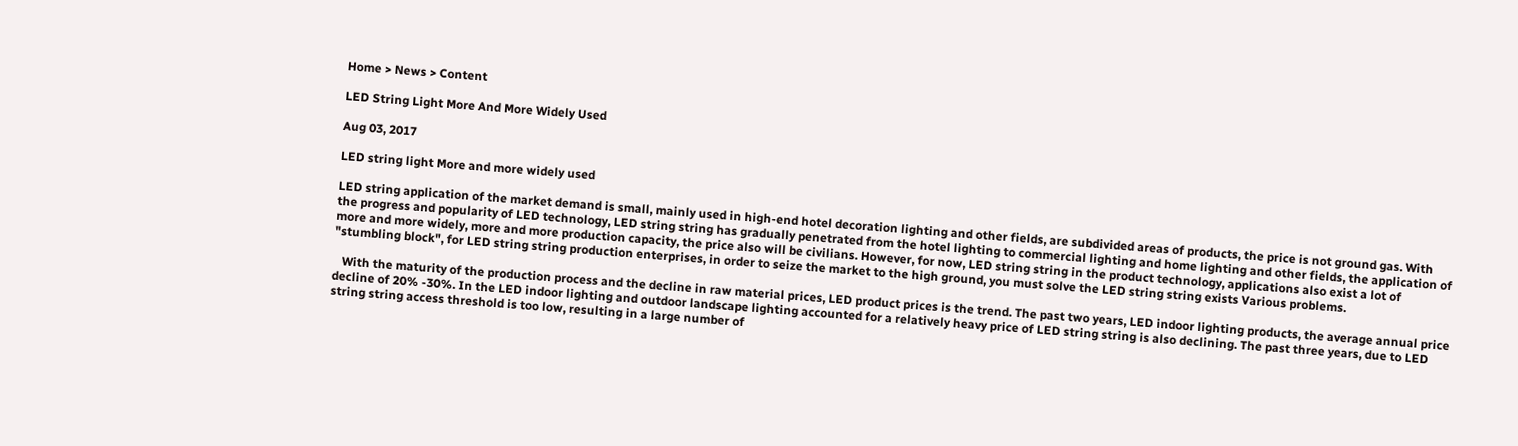Home > News > Content

LED String Light More And More Widely Used

Aug 03, 2017

LED string light More and more widely used

LED string application of the market demand is small, mainly used in high-end hotel decoration lighting and other fields, are subdivided areas of products, the price is not ground gas. With the progress and popularity of LED technology, LED string string has gradually penetrated from the hotel lighting to commercial lighting and home lighting and other fields, the application of more and more widely, more and more production capacity, the price also will be civilians. However, for now, LED string string in the product technology, applications also exist a lot of "stumbling block", for LED string string production enterprises, in order to seize the market to the high ground, you must solve the LED string string exists Various problems.

   With the maturity of the production process and the decline in raw material prices, LED product prices is the trend. The past two years, LED indoor lighting products, the average annual price decline of 20% -30%. In the LED indoor lighting and outdoor landscape lighting accounted for a relatively heavy price of LED string string is also declining. The past three years, due to LED string string access threshold is too low, resulting in a large number of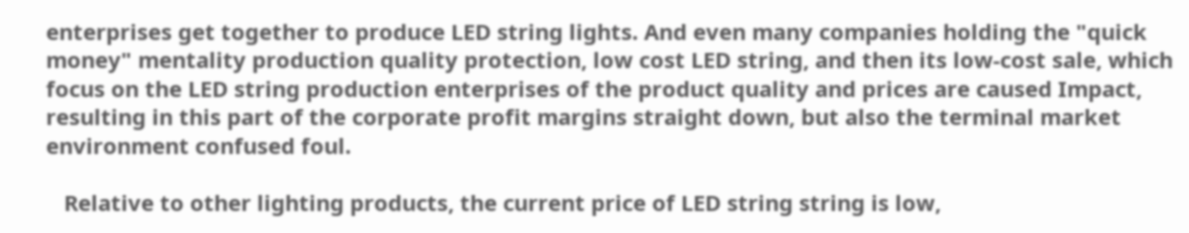enterprises get together to produce LED string lights. And even many companies holding the "quick money" mentality production quality protection, low cost LED string, and then its low-cost sale, which focus on the LED string production enterprises of the product quality and prices are caused Impact, resulting in this part of the corporate profit margins straight down, but also the terminal market environment confused foul.

   Relative to other lighting products, the current price of LED string string is low,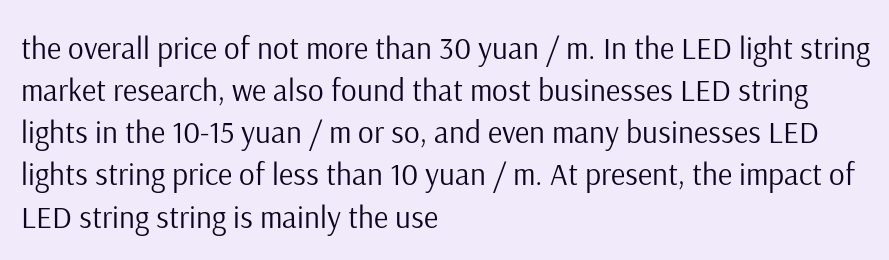the overall price of not more than 30 yuan / m. In the LED light string market research, we also found that most businesses LED string lights in the 10-15 yuan / m or so, and even many businesses LED lights string price of less than 10 yuan / m. At present, the impact of LED string string is mainly the use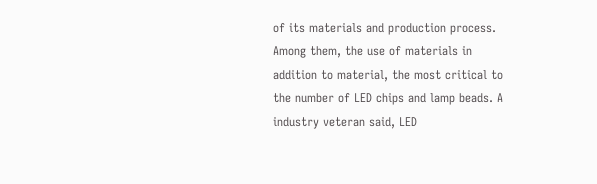of its materials and production process. Among them, the use of materials in addition to material, the most critical to the number of LED chips and lamp beads. A industry veteran said, LED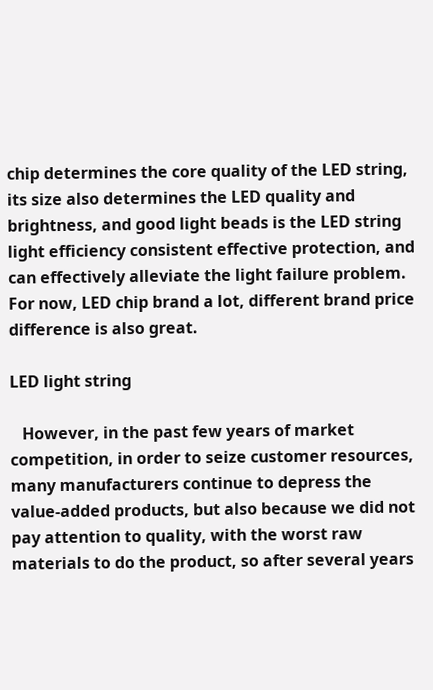chip determines the core quality of the LED string, its size also determines the LED quality and brightness, and good light beads is the LED string light efficiency consistent effective protection, and can effectively alleviate the light failure problem. For now, LED chip brand a lot, different brand price difference is also great.

LED light string

   However, in the past few years of market competition, in order to seize customer resources, many manufacturers continue to depress the value-added products, but also because we did not pay attention to quality, with the worst raw materials to do the product, so after several years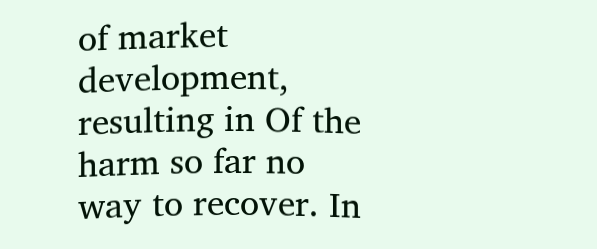of market development, resulting in Of the harm so far no way to recover. In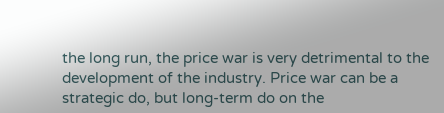the long run, the price war is very detrimental to the development of the industry. Price war can be a strategic do, but long-term do on the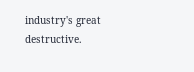industry's great destructive.